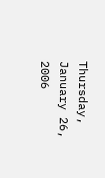Thursday, January 26, 2006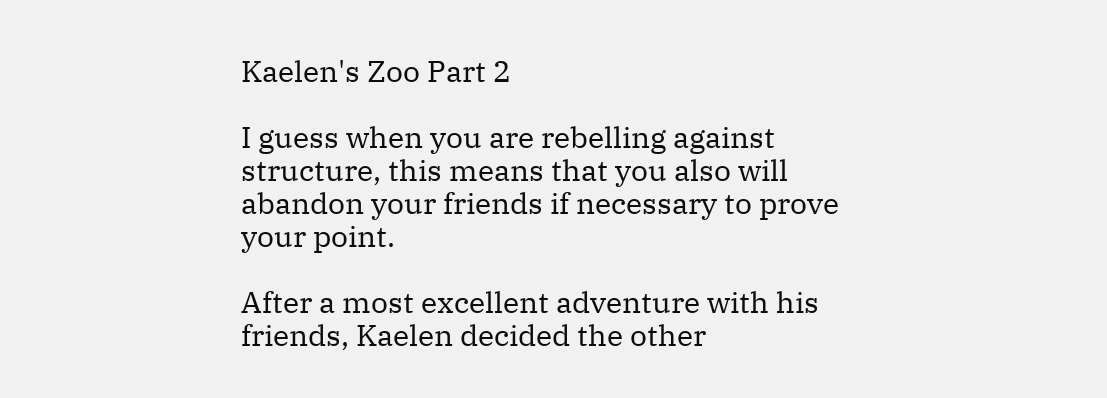Kaelen's Zoo Part 2

I guess when you are rebelling against structure, this means that you also will abandon your friends if necessary to prove your point.

After a most excellent adventure with his friends, Kaelen decided the other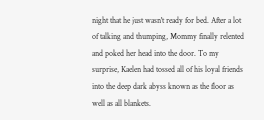night that he just wasn't ready for bed. After a lot of talking and thumping, Mommy finally relented and poked her head into the door. To my surprise, Kaelen had tossed all of his loyal friends into the deep dark abyss known as the floor as well as all blankets.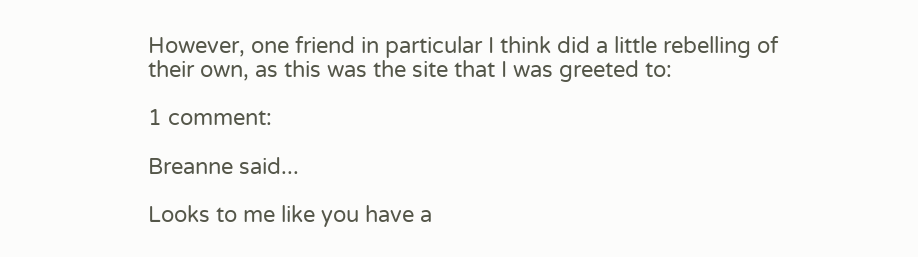However, one friend in particular I think did a little rebelling of their own, as this was the site that I was greeted to:

1 comment:

Breanne said...

Looks to me like you have a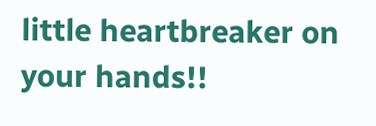little heartbreaker on your hands!!